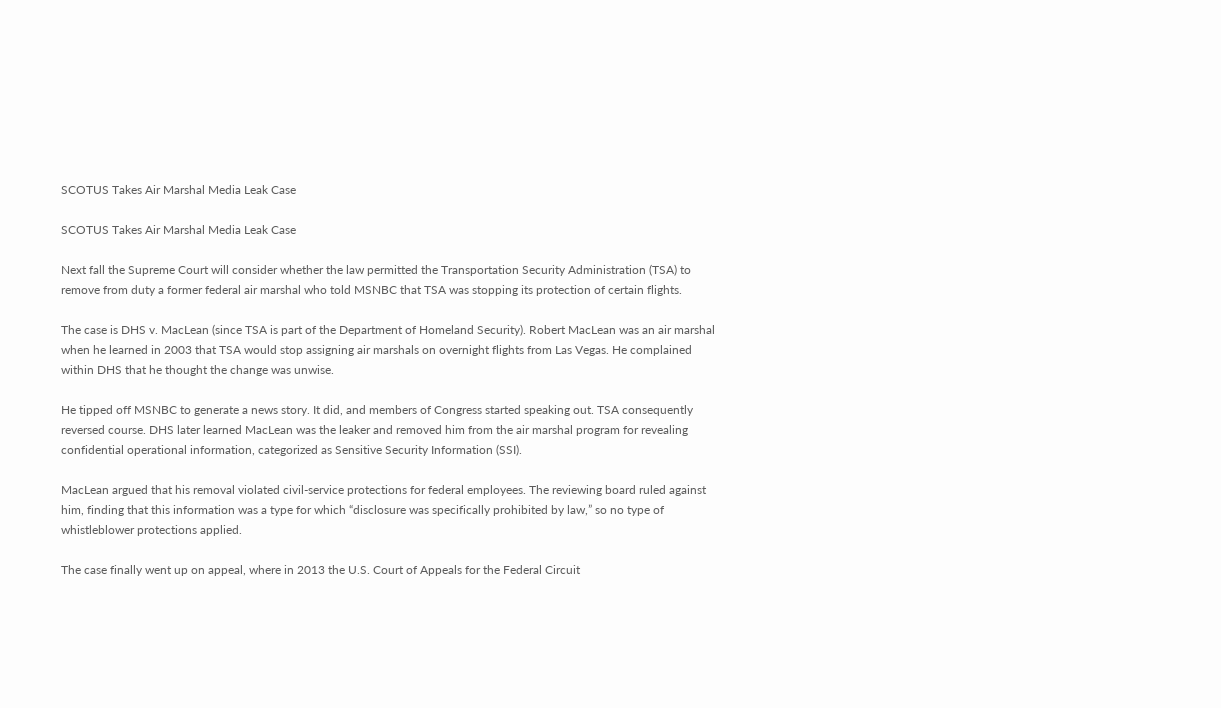SCOTUS Takes Air Marshal Media Leak Case

SCOTUS Takes Air Marshal Media Leak Case

Next fall the Supreme Court will consider whether the law permitted the Transportation Security Administration (TSA) to remove from duty a former federal air marshal who told MSNBC that TSA was stopping its protection of certain flights.

The case is DHS v. MacLean (since TSA is part of the Department of Homeland Security). Robert MacLean was an air marshal when he learned in 2003 that TSA would stop assigning air marshals on overnight flights from Las Vegas. He complained within DHS that he thought the change was unwise.

He tipped off MSNBC to generate a news story. It did, and members of Congress started speaking out. TSA consequently reversed course. DHS later learned MacLean was the leaker and removed him from the air marshal program for revealing confidential operational information, categorized as Sensitive Security Information (SSI).

MacLean argued that his removal violated civil-service protections for federal employees. The reviewing board ruled against him, finding that this information was a type for which “disclosure was specifically prohibited by law,” so no type of whistleblower protections applied.

The case finally went up on appeal, where in 2013 the U.S. Court of Appeals for the Federal Circuit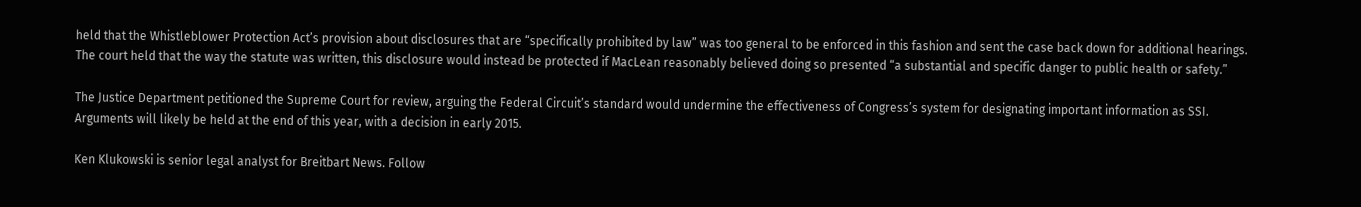held that the Whistleblower Protection Act’s provision about disclosures that are “specifically prohibited by law” was too general to be enforced in this fashion and sent the case back down for additional hearings. The court held that the way the statute was written, this disclosure would instead be protected if MacLean reasonably believed doing so presented “a substantial and specific danger to public health or safety.”

The Justice Department petitioned the Supreme Court for review, arguing the Federal Circuit’s standard would undermine the effectiveness of Congress’s system for designating important information as SSI. Arguments will likely be held at the end of this year, with a decision in early 2015.

Ken Klukowski is senior legal analyst for Breitbart News. Follow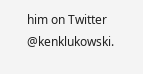him on Twitter @kenklukowski.